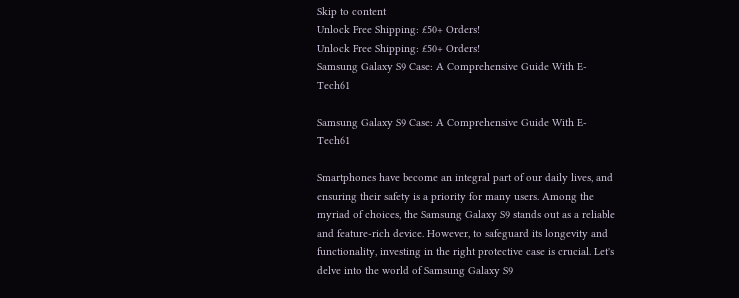Skip to content
Unlock Free Shipping: £50+ Orders!
Unlock Free Shipping: £50+ Orders!
Samsung Galaxy S9 Case: A Comprehensive Guide With E-Tech61

Samsung Galaxy S9 Case: A Comprehensive Guide With E-Tech61

Smartphones have become an integral part of our daily lives, and ensuring their safety is a priority for many users. Among the myriad of choices, the Samsung Galaxy S9 stands out as a reliable and feature-rich device. However, to safeguard its longevity and functionality, investing in the right protective case is crucial. Let's delve into the world of Samsung Galaxy S9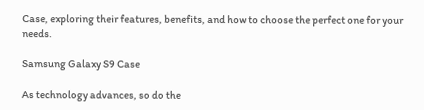Case, exploring their features, benefits, and how to choose the perfect one for your needs.

Samsung Galaxy S9 Case

As technology advances, so do the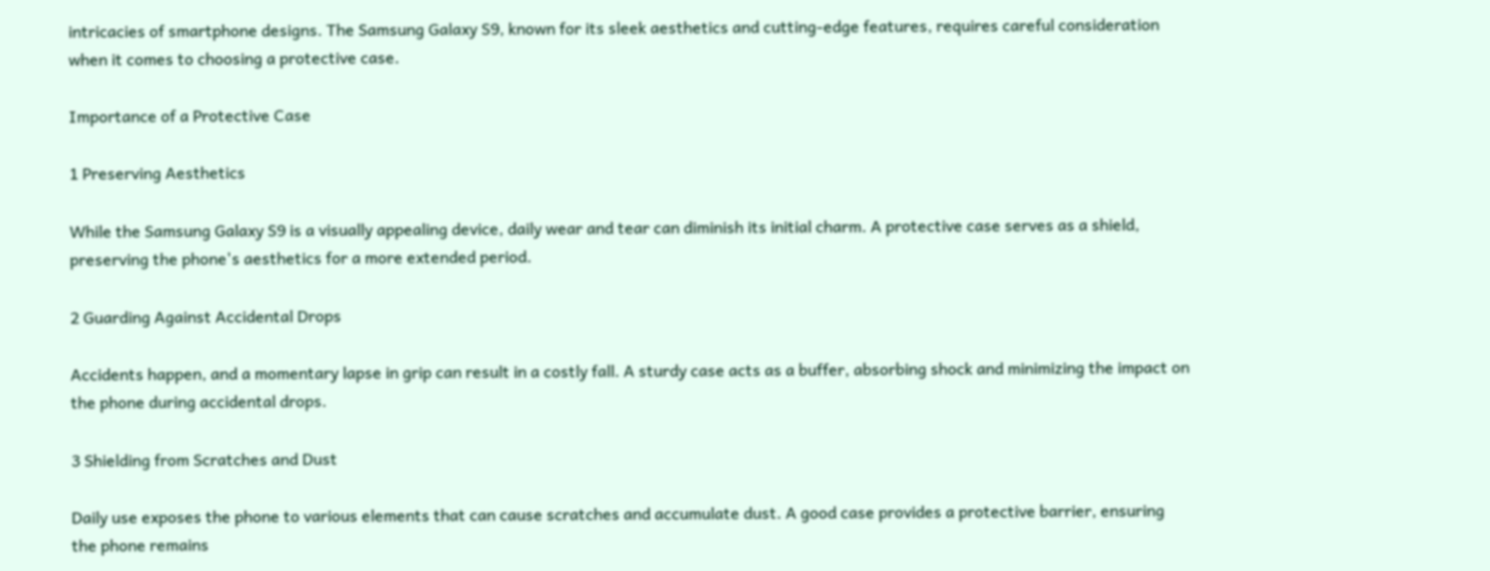intricacies of smartphone designs. The Samsung Galaxy S9, known for its sleek aesthetics and cutting-edge features, requires careful consideration when it comes to choosing a protective case.

Importance of a Protective Case

1 Preserving Aesthetics

While the Samsung Galaxy S9 is a visually appealing device, daily wear and tear can diminish its initial charm. A protective case serves as a shield, preserving the phone's aesthetics for a more extended period.

2 Guarding Against Accidental Drops

Accidents happen, and a momentary lapse in grip can result in a costly fall. A sturdy case acts as a buffer, absorbing shock and minimizing the impact on the phone during accidental drops.

3 Shielding from Scratches and Dust

Daily use exposes the phone to various elements that can cause scratches and accumulate dust. A good case provides a protective barrier, ensuring the phone remains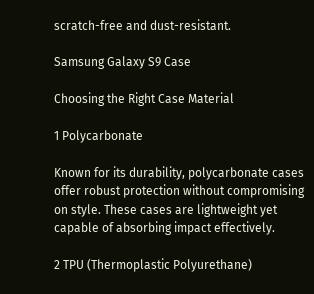scratch-free and dust-resistant.

Samsung Galaxy S9 Case

Choosing the Right Case Material

1 Polycarbonate

Known for its durability, polycarbonate cases offer robust protection without compromising on style. These cases are lightweight yet capable of absorbing impact effectively.

2 TPU (Thermoplastic Polyurethane)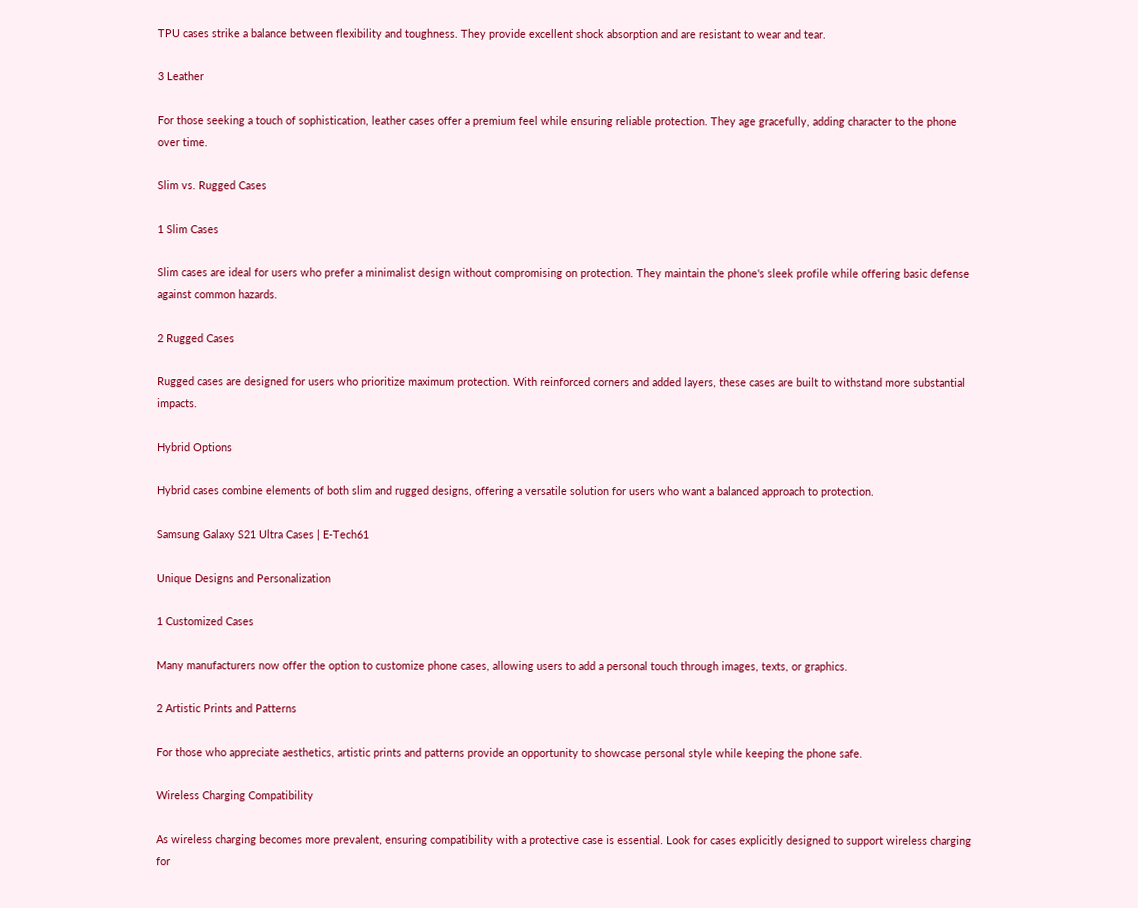TPU cases strike a balance between flexibility and toughness. They provide excellent shock absorption and are resistant to wear and tear.

3 Leather

For those seeking a touch of sophistication, leather cases offer a premium feel while ensuring reliable protection. They age gracefully, adding character to the phone over time.

Slim vs. Rugged Cases

1 Slim Cases

Slim cases are ideal for users who prefer a minimalist design without compromising on protection. They maintain the phone's sleek profile while offering basic defense against common hazards.

2 Rugged Cases

Rugged cases are designed for users who prioritize maximum protection. With reinforced corners and added layers, these cases are built to withstand more substantial impacts.

Hybrid Options

Hybrid cases combine elements of both slim and rugged designs, offering a versatile solution for users who want a balanced approach to protection.

Samsung Galaxy S21 Ultra Cases | E-Tech61

Unique Designs and Personalization

1 Customized Cases

Many manufacturers now offer the option to customize phone cases, allowing users to add a personal touch through images, texts, or graphics.

2 Artistic Prints and Patterns

For those who appreciate aesthetics, artistic prints and patterns provide an opportunity to showcase personal style while keeping the phone safe.

Wireless Charging Compatibility

As wireless charging becomes more prevalent, ensuring compatibility with a protective case is essential. Look for cases explicitly designed to support wireless charging for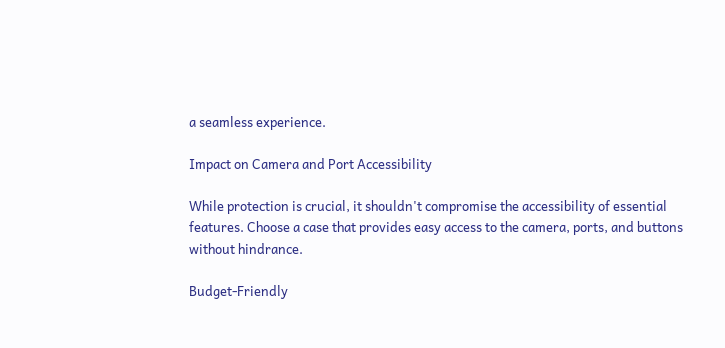a seamless experience.

Impact on Camera and Port Accessibility

While protection is crucial, it shouldn't compromise the accessibility of essential features. Choose a case that provides easy access to the camera, ports, and buttons without hindrance.

Budget-Friendly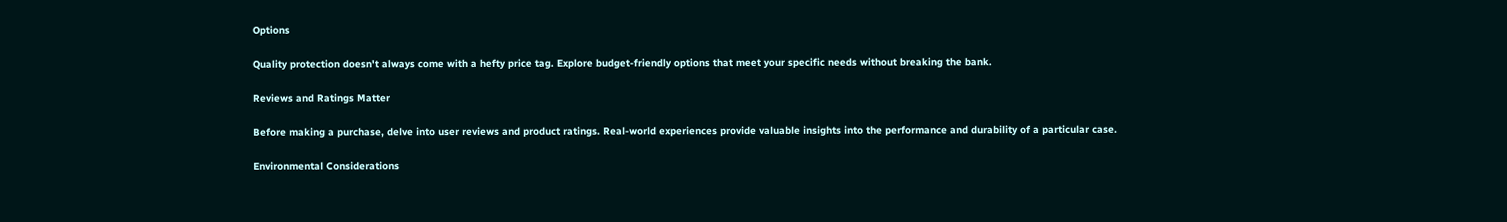Options

Quality protection doesn't always come with a hefty price tag. Explore budget-friendly options that meet your specific needs without breaking the bank.

Reviews and Ratings Matter

Before making a purchase, delve into user reviews and product ratings. Real-world experiences provide valuable insights into the performance and durability of a particular case.

Environmental Considerations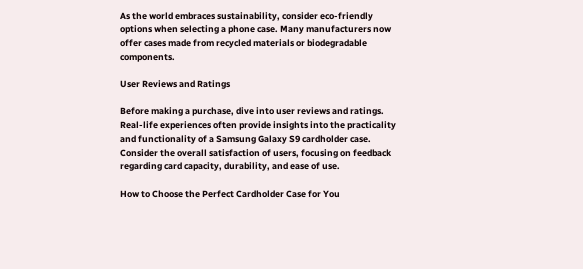As the world embraces sustainability, consider eco-friendly options when selecting a phone case. Many manufacturers now offer cases made from recycled materials or biodegradable components.

User Reviews and Ratings

Before making a purchase, dive into user reviews and ratings. Real-life experiences often provide insights into the practicality and functionality of a Samsung Galaxy S9 cardholder case. Consider the overall satisfaction of users, focusing on feedback regarding card capacity, durability, and ease of use.

How to Choose the Perfect Cardholder Case for You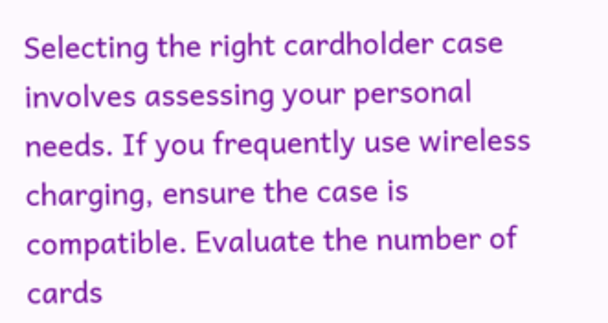Selecting the right cardholder case involves assessing your personal needs. If you frequently use wireless charging, ensure the case is compatible. Evaluate the number of cards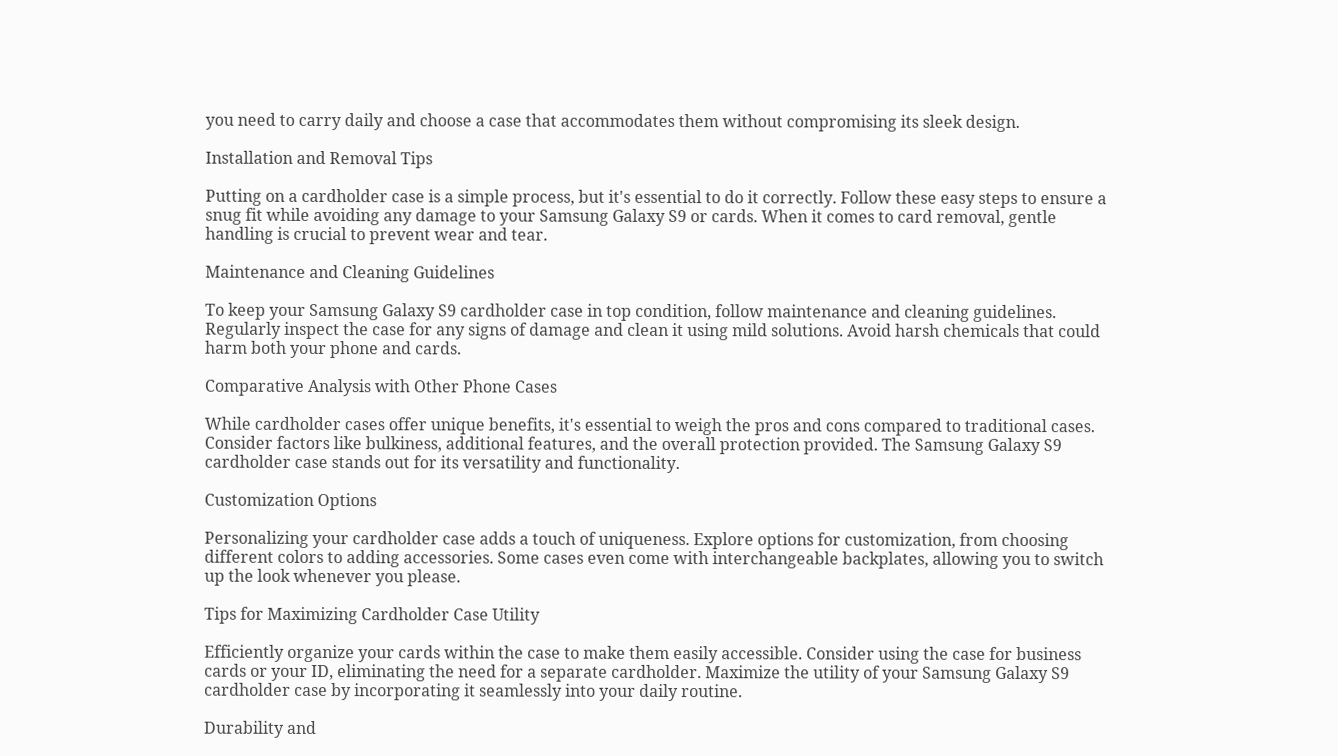you need to carry daily and choose a case that accommodates them without compromising its sleek design.

Installation and Removal Tips

Putting on a cardholder case is a simple process, but it's essential to do it correctly. Follow these easy steps to ensure a snug fit while avoiding any damage to your Samsung Galaxy S9 or cards. When it comes to card removal, gentle handling is crucial to prevent wear and tear.

Maintenance and Cleaning Guidelines

To keep your Samsung Galaxy S9 cardholder case in top condition, follow maintenance and cleaning guidelines. Regularly inspect the case for any signs of damage and clean it using mild solutions. Avoid harsh chemicals that could harm both your phone and cards.

Comparative Analysis with Other Phone Cases

While cardholder cases offer unique benefits, it's essential to weigh the pros and cons compared to traditional cases. Consider factors like bulkiness, additional features, and the overall protection provided. The Samsung Galaxy S9 cardholder case stands out for its versatility and functionality.

Customization Options

Personalizing your cardholder case adds a touch of uniqueness. Explore options for customization, from choosing different colors to adding accessories. Some cases even come with interchangeable backplates, allowing you to switch up the look whenever you please.

Tips for Maximizing Cardholder Case Utility

Efficiently organize your cards within the case to make them easily accessible. Consider using the case for business cards or your ID, eliminating the need for a separate cardholder. Maximize the utility of your Samsung Galaxy S9 cardholder case by incorporating it seamlessly into your daily routine.

Durability and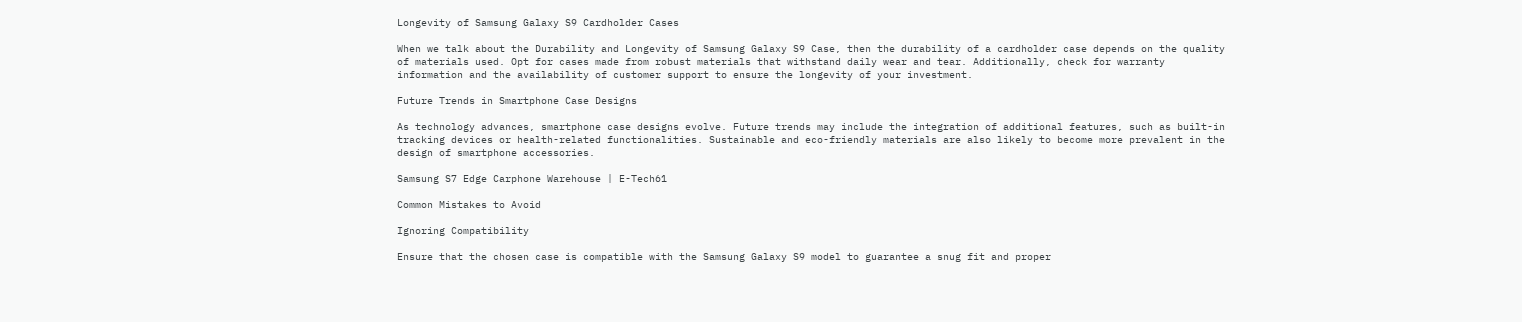Longevity of Samsung Galaxy S9 Cardholder Cases

When we talk about the Durability and Longevity of Samsung Galaxy S9 Case, then the durability of a cardholder case depends on the quality of materials used. Opt for cases made from robust materials that withstand daily wear and tear. Additionally, check for warranty information and the availability of customer support to ensure the longevity of your investment.

Future Trends in Smartphone Case Designs

As technology advances, smartphone case designs evolve. Future trends may include the integration of additional features, such as built-in tracking devices or health-related functionalities. Sustainable and eco-friendly materials are also likely to become more prevalent in the design of smartphone accessories.

Samsung S7 Edge Carphone Warehouse | E-Tech61

Common Mistakes to Avoid

Ignoring Compatibility

Ensure that the chosen case is compatible with the Samsung Galaxy S9 model to guarantee a snug fit and proper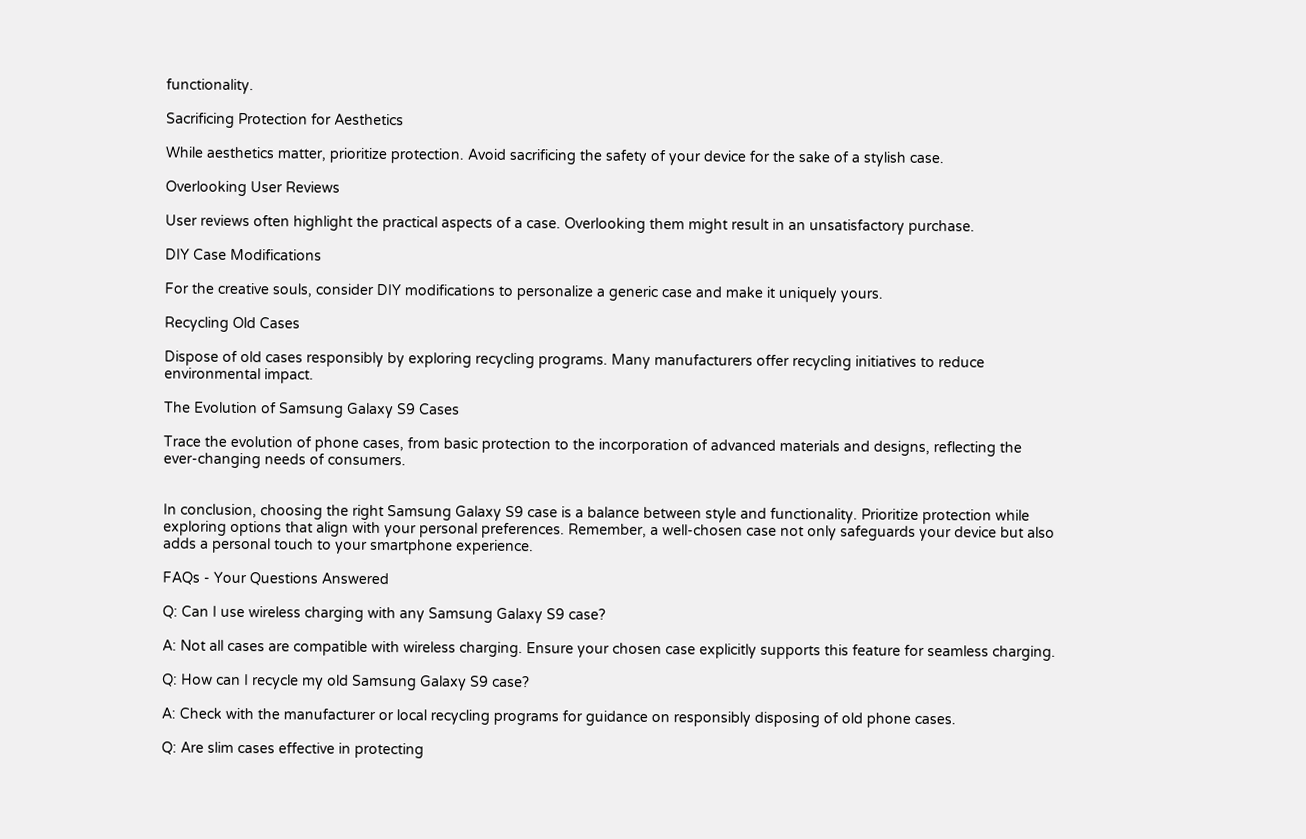functionality.

Sacrificing Protection for Aesthetics

While aesthetics matter, prioritize protection. Avoid sacrificing the safety of your device for the sake of a stylish case.

Overlooking User Reviews

User reviews often highlight the practical aspects of a case. Overlooking them might result in an unsatisfactory purchase.

DIY Case Modifications

For the creative souls, consider DIY modifications to personalize a generic case and make it uniquely yours.

Recycling Old Cases

Dispose of old cases responsibly by exploring recycling programs. Many manufacturers offer recycling initiatives to reduce environmental impact.

The Evolution of Samsung Galaxy S9 Cases

Trace the evolution of phone cases, from basic protection to the incorporation of advanced materials and designs, reflecting the ever-changing needs of consumers.


In conclusion, choosing the right Samsung Galaxy S9 case is a balance between style and functionality. Prioritize protection while exploring options that align with your personal preferences. Remember, a well-chosen case not only safeguards your device but also adds a personal touch to your smartphone experience.

FAQs - Your Questions Answered

Q: Can I use wireless charging with any Samsung Galaxy S9 case?

A: Not all cases are compatible with wireless charging. Ensure your chosen case explicitly supports this feature for seamless charging.

Q: How can I recycle my old Samsung Galaxy S9 case?

A: Check with the manufacturer or local recycling programs for guidance on responsibly disposing of old phone cases.

Q: Are slim cases effective in protecting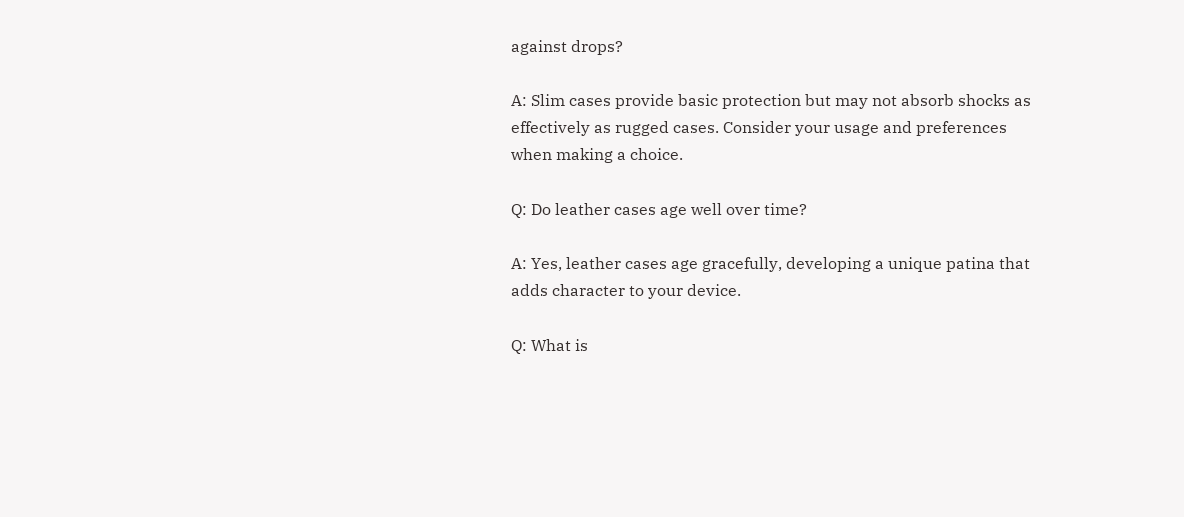against drops?

A: Slim cases provide basic protection but may not absorb shocks as effectively as rugged cases. Consider your usage and preferences when making a choice.

Q: Do leather cases age well over time?

A: Yes, leather cases age gracefully, developing a unique patina that adds character to your device.

Q: What is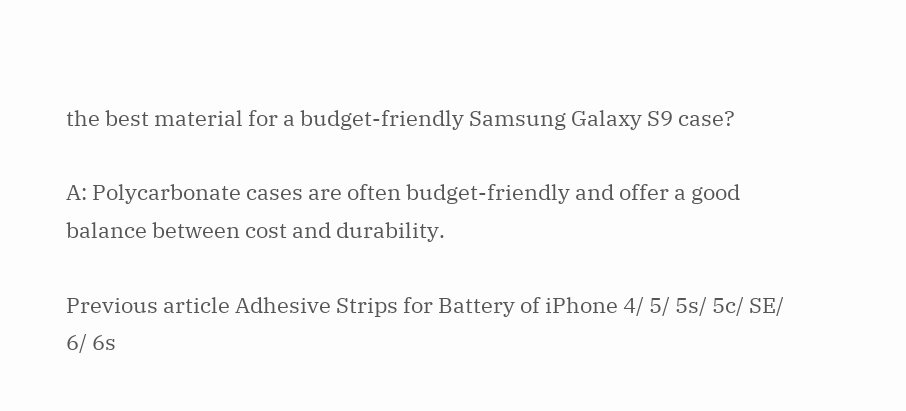the best material for a budget-friendly Samsung Galaxy S9 case?

A: Polycarbonate cases are often budget-friendly and offer a good balance between cost and durability.

Previous article Adhesive Strips for Battery of iPhone 4/ 5/ 5s/ 5c/ SE/ 6/ 6s